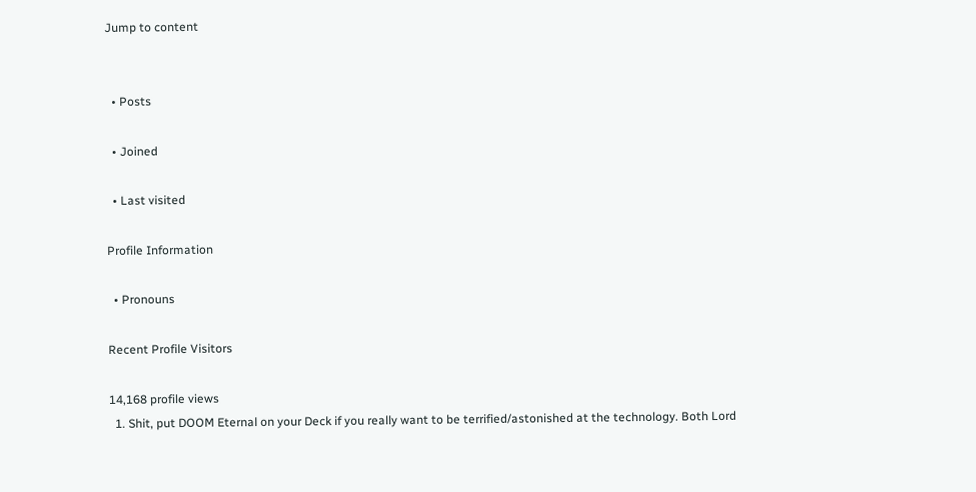Jump to content


  • Posts

  • Joined

  • Last visited

Profile Information

  • Pronouns

Recent Profile Visitors

14,168 profile views
  1. Shit, put DOOM Eternal on your Deck if you really want to be terrified/astonished at the technology. Both Lord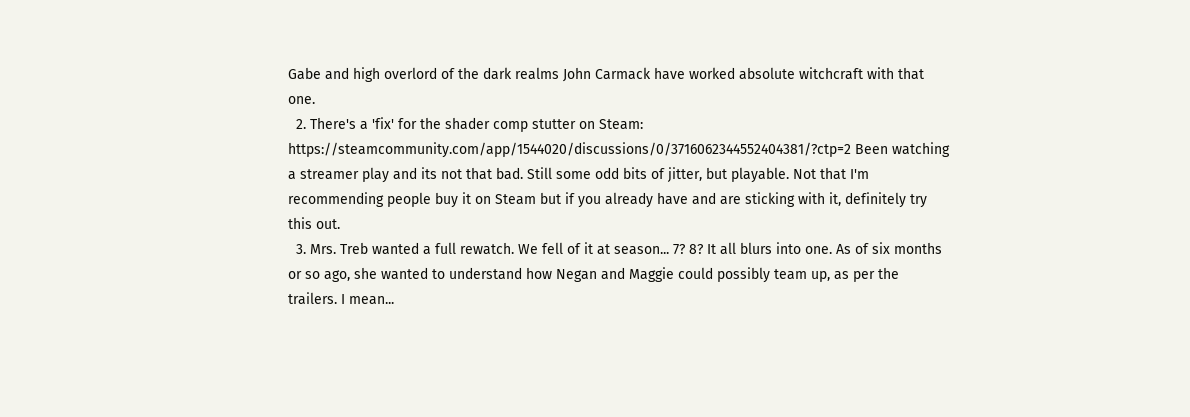Gabe and high overlord of the dark realms John Carmack have worked absolute witchcraft with that one.
  2. There's a 'fix' for the shader comp stutter on Steam: https://steamcommunity.com/app/1544020/discussions/0/3716062344552404381/?ctp=2 Been watching a streamer play and its not that bad. Still some odd bits of jitter, but playable. Not that I'm recommending people buy it on Steam but if you already have and are sticking with it, definitely try this out.
  3. Mrs. Treb wanted a full rewatch. We fell of it at season... 7? 8? It all blurs into one. As of six months or so ago, she wanted to understand how Negan and Maggie could possibly team up, as per the trailers. I mean...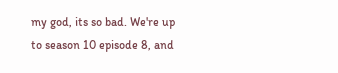my god, its so bad. We're up to season 10 episode 8, and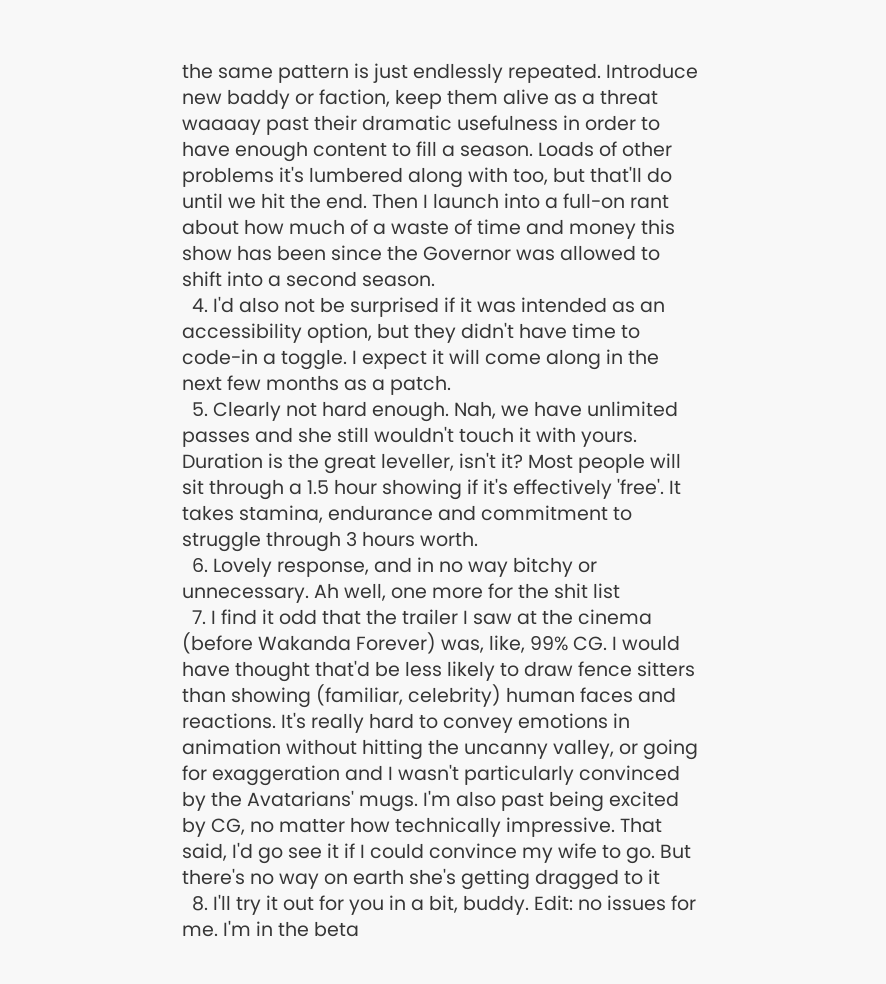the same pattern is just endlessly repeated. Introduce new baddy or faction, keep them alive as a threat waaaay past their dramatic usefulness in order to have enough content to fill a season. Loads of other problems it's lumbered along with too, but that'll do until we hit the end. Then I launch into a full-on rant about how much of a waste of time and money this show has been since the Governor was allowed to shift into a second season.
  4. I'd also not be surprised if it was intended as an accessibility option, but they didn't have time to code-in a toggle. I expect it will come along in the next few months as a patch.
  5. Clearly not hard enough. Nah, we have unlimited passes and she still wouldn't touch it with yours. Duration is the great leveller, isn't it? Most people will sit through a 1.5 hour showing if it's effectively 'free'. It takes stamina, endurance and commitment to struggle through 3 hours worth.
  6. Lovely response, and in no way bitchy or unnecessary. Ah well, one more for the shit list
  7. I find it odd that the trailer I saw at the cinema (before Wakanda Forever) was, like, 99% CG. I would have thought that'd be less likely to draw fence sitters than showing (familiar, celebrity) human faces and reactions. It's really hard to convey emotions in animation without hitting the uncanny valley, or going for exaggeration and I wasn't particularly convinced by the Avatarians' mugs. I'm also past being excited by CG, no matter how technically impressive. That said, I'd go see it if I could convince my wife to go. But there's no way on earth she's getting dragged to it
  8. I'll try it out for you in a bit, buddy. Edit: no issues for me. I'm in the beta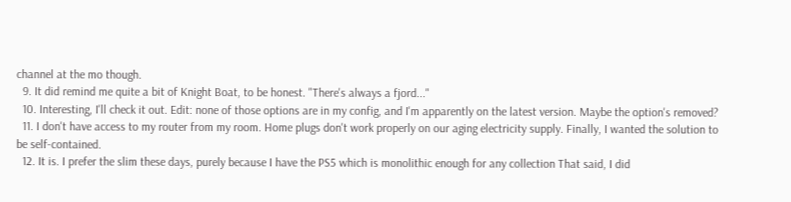channel at the mo though.
  9. It did remind me quite a bit of Knight Boat, to be honest. "There's always a fjord..."
  10. Interesting, I'll check it out. Edit: none of those options are in my config, and I'm apparently on the latest version. Maybe the option's removed?
  11. I don't have access to my router from my room. Home plugs don't work properly on our aging electricity supply. Finally, I wanted the solution to be self-contained.
  12. It is. I prefer the slim these days, purely because I have the PS5 which is monolithic enough for any collection That said, I did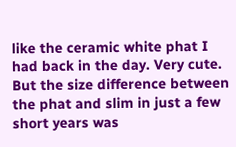like the ceramic white phat I had back in the day. Very cute. But the size difference between the phat and slim in just a few short years was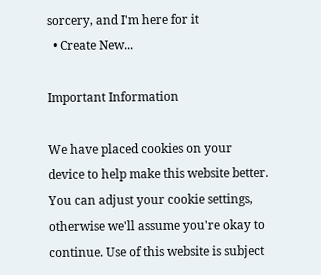sorcery, and I'm here for it
  • Create New...

Important Information

We have placed cookies on your device to help make this website better. You can adjust your cookie settings, otherwise we'll assume you're okay to continue. Use of this website is subject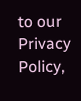to our Privacy Policy,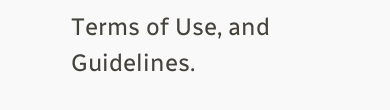Terms of Use, and Guidelines.